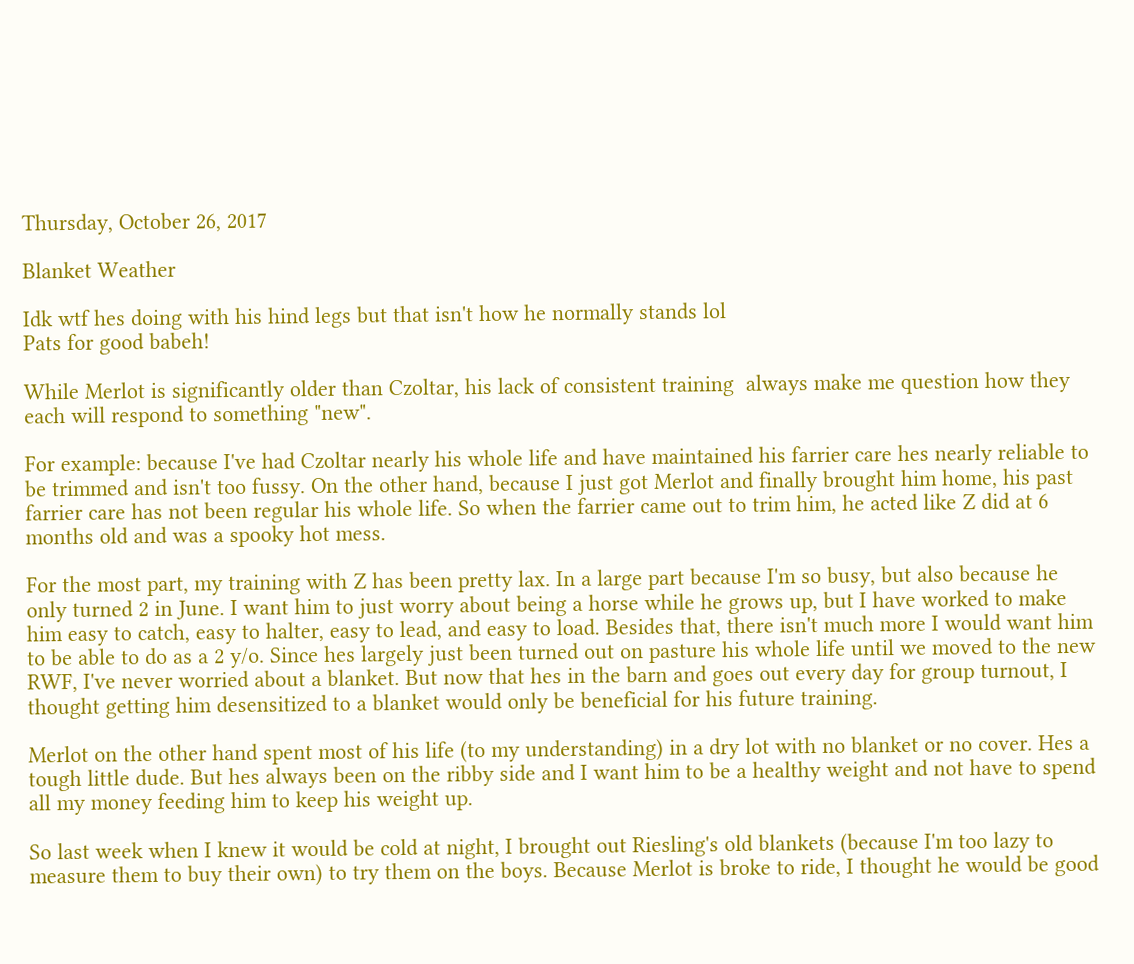Thursday, October 26, 2017

Blanket Weather

Idk wtf hes doing with his hind legs but that isn't how he normally stands lol
Pats for good babeh!

While Merlot is significantly older than Czoltar, his lack of consistent training  always make me question how they each will respond to something "new".

For example: because I've had Czoltar nearly his whole life and have maintained his farrier care hes nearly reliable to be trimmed and isn't too fussy. On the other hand, because I just got Merlot and finally brought him home, his past farrier care has not been regular his whole life. So when the farrier came out to trim him, he acted like Z did at 6 months old and was a spooky hot mess.

For the most part, my training with Z has been pretty lax. In a large part because I'm so busy, but also because he only turned 2 in June. I want him to just worry about being a horse while he grows up, but I have worked to make him easy to catch, easy to halter, easy to lead, and easy to load. Besides that, there isn't much more I would want him to be able to do as a 2 y/o. Since hes largely just been turned out on pasture his whole life until we moved to the new RWF, I've never worried about a blanket. But now that hes in the barn and goes out every day for group turnout, I thought getting him desensitized to a blanket would only be beneficial for his future training.

Merlot on the other hand spent most of his life (to my understanding) in a dry lot with no blanket or no cover. Hes a tough little dude. But hes always been on the ribby side and I want him to be a healthy weight and not have to spend all my money feeding him to keep his weight up.

So last week when I knew it would be cold at night, I brought out Riesling's old blankets (because I'm too lazy to measure them to buy their own) to try them on the boys. Because Merlot is broke to ride, I thought he would be good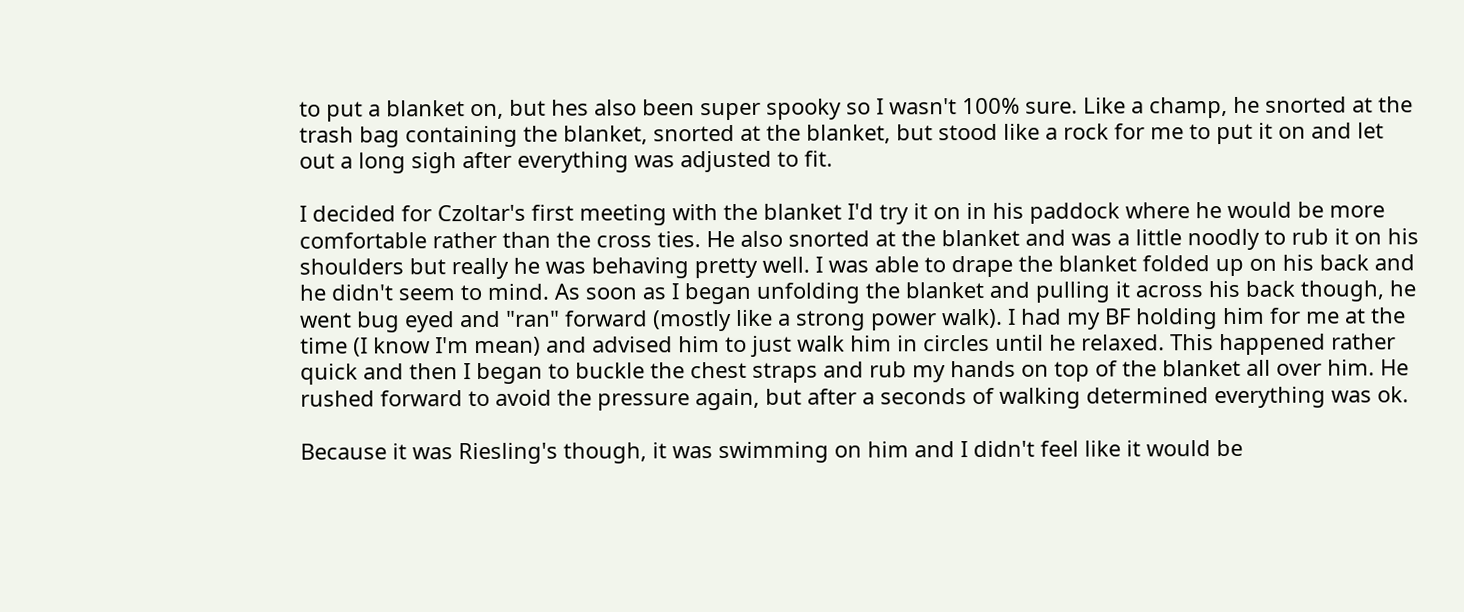to put a blanket on, but hes also been super spooky so I wasn't 100% sure. Like a champ, he snorted at the trash bag containing the blanket, snorted at the blanket, but stood like a rock for me to put it on and let out a long sigh after everything was adjusted to fit.

I decided for Czoltar's first meeting with the blanket I'd try it on in his paddock where he would be more comfortable rather than the cross ties. He also snorted at the blanket and was a little noodly to rub it on his shoulders but really he was behaving pretty well. I was able to drape the blanket folded up on his back and he didn't seem to mind. As soon as I began unfolding the blanket and pulling it across his back though, he went bug eyed and "ran" forward (mostly like a strong power walk). I had my BF holding him for me at the time (I know I'm mean) and advised him to just walk him in circles until he relaxed. This happened rather quick and then I began to buckle the chest straps and rub my hands on top of the blanket all over him. He rushed forward to avoid the pressure again, but after a seconds of walking determined everything was ok.

Because it was Riesling's though, it was swimming on him and I didn't feel like it would be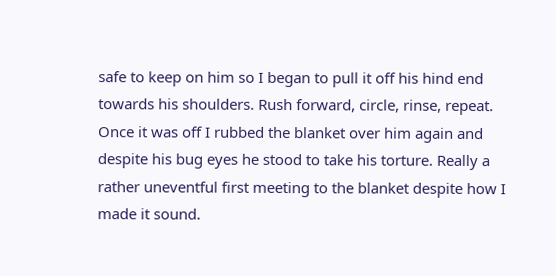safe to keep on him so I began to pull it off his hind end towards his shoulders. Rush forward, circle, rinse, repeat. Once it was off I rubbed the blanket over him again and despite his bug eyes he stood to take his torture. Really a rather uneventful first meeting to the blanket despite how I made it sound.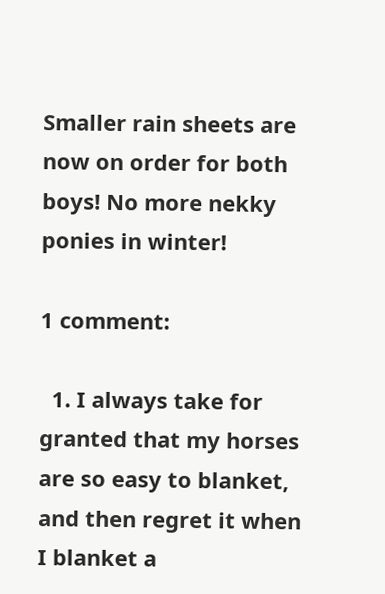Smaller rain sheets are now on order for both boys! No more nekky ponies in winter!

1 comment:

  1. I always take for granted that my horses are so easy to blanket, and then regret it when I blanket a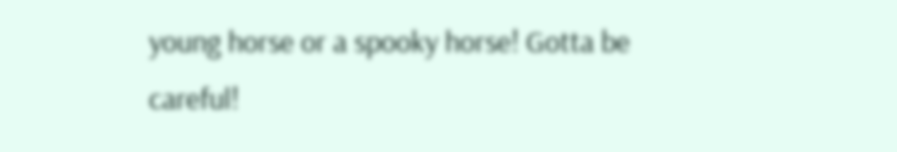young horse or a spooky horse! Gotta be careful!